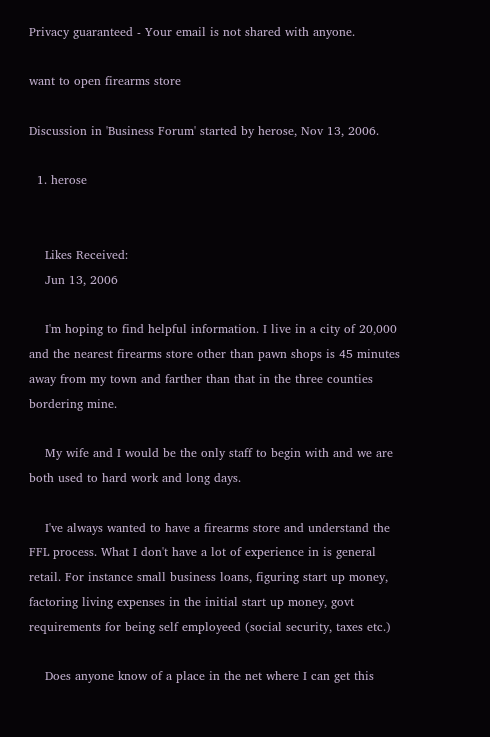Privacy guaranteed - Your email is not shared with anyone.

want to open firearms store

Discussion in 'Business Forum' started by herose, Nov 13, 2006.

  1. herose


    Likes Received:
    Jun 13, 2006

    I'm hoping to find helpful information. I live in a city of 20,000 and the nearest firearms store other than pawn shops is 45 minutes away from my town and farther than that in the three counties bordering mine.

    My wife and I would be the only staff to begin with and we are both used to hard work and long days.

    I've always wanted to have a firearms store and understand the FFL process. What I don't have a lot of experience in is general retail. For instance small business loans, figuring start up money, factoring living expenses in the initial start up money, govt requirements for being self employeed (social security, taxes etc.)

    Does anyone know of a place in the net where I can get this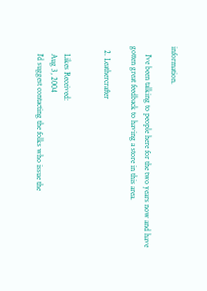information.

    I've been talking to people here for the two years now and have gotten great feedback to having a store in this area.

  2. Leathercrafter


    Likes Received:
    Aug 3, 2004
    I'd suggest contacting the folks who issue the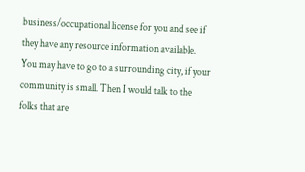business/occupational license for you and see if they have any resource information available. You may have to go to a surrounding city, if your community is small. Then I would talk to the folks that are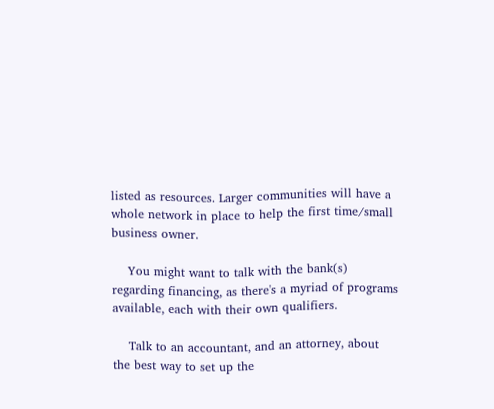listed as resources. Larger communities will have a whole network in place to help the first time/small business owner.

    You might want to talk with the bank(s) regarding financing, as there's a myriad of programs available, each with their own qualifiers.

    Talk to an accountant, and an attorney, about the best way to set up the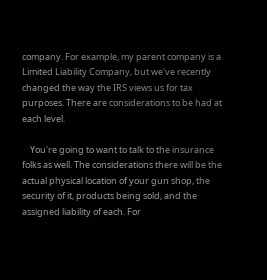company. For example, my parent company is a Limited Liability Company, but we've recently changed the way the IRS views us for tax purposes. There are considerations to be had at each level.

    You're going to want to talk to the insurance folks as well. The considerations there will be the actual physical location of your gun shop, the security of it, products being sold, and the assigned liability of each. For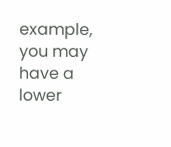example, you may have a lower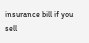insurance bill if you sell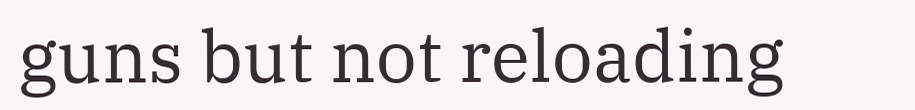guns but not reloading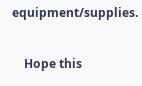equipment/supplies.

    Hope this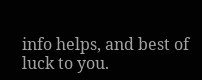info helps, and best of luck to you.